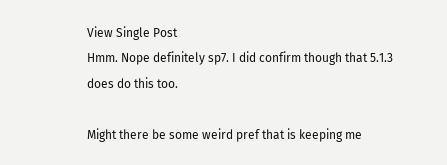View Single Post
Hmm. Nope definitely sp7. I did confirm though that 5.1.3 does do this too.

Might there be some weird pref that is keeping me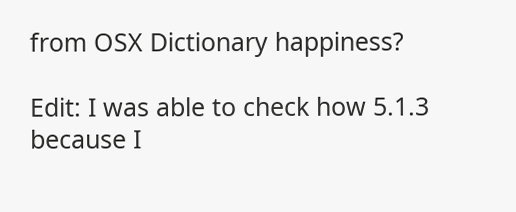from OSX Dictionary happiness?

Edit: I was able to check how 5.1.3 because I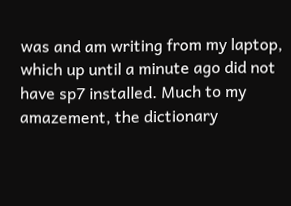was and am writing from my laptop, which up until a minute ago did not have sp7 installed. Much to my amazement, the dictionary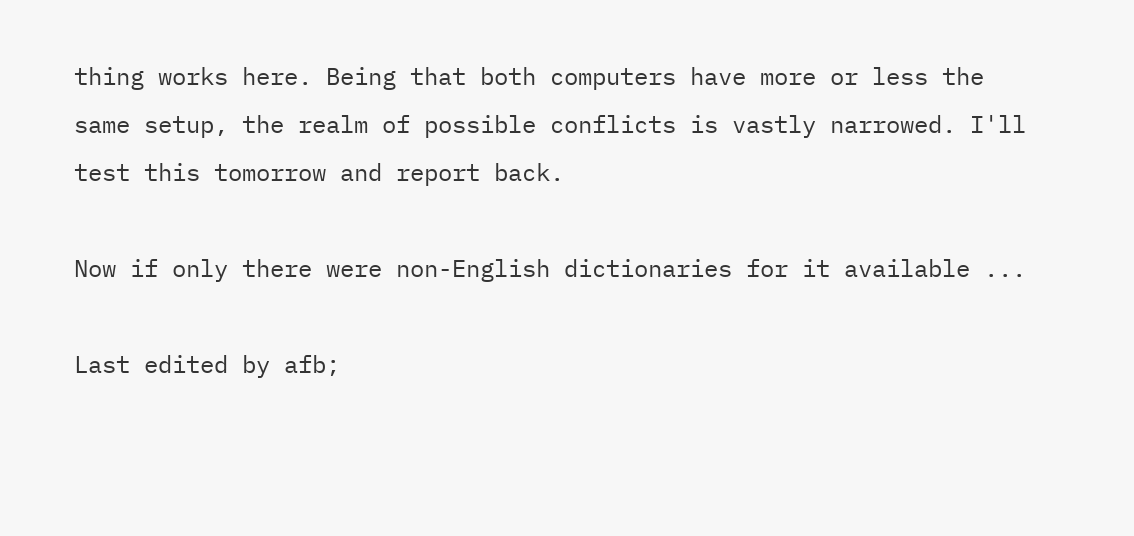thing works here. Being that both computers have more or less the same setup, the realm of possible conflicts is vastly narrowed. I'll test this tomorrow and report back.

Now if only there were non-English dictionaries for it available ...

Last edited by afb;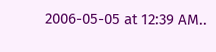2006-05-05 at 12:39 AM..